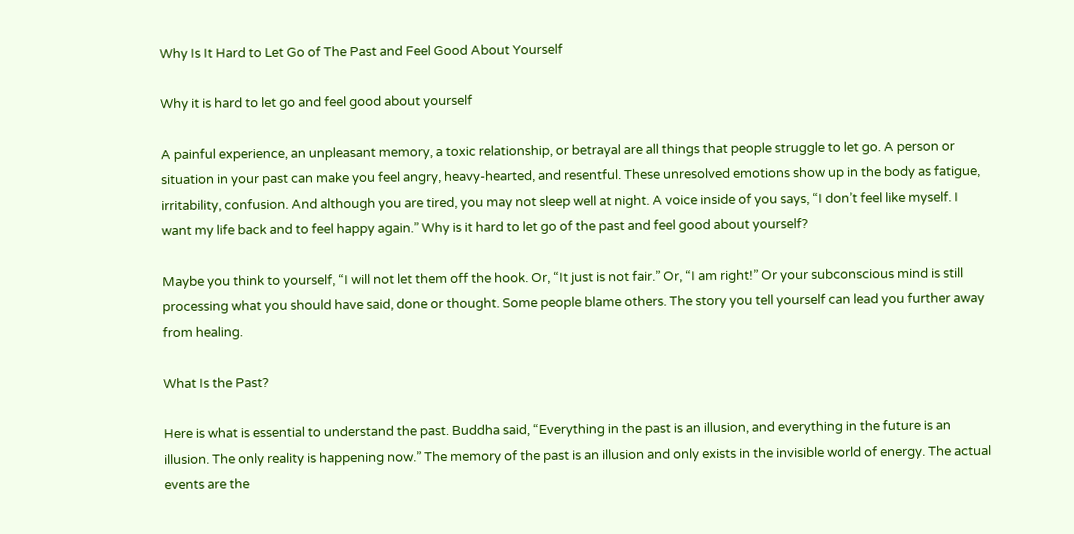Why Is It Hard to Let Go of The Past and Feel Good About Yourself

Why it is hard to let go and feel good about yourself

A painful experience, an unpleasant memory, a toxic relationship, or betrayal are all things that people struggle to let go. A person or situation in your past can make you feel angry, heavy-hearted, and resentful. These unresolved emotions show up in the body as fatigue, irritability, confusion. And although you are tired, you may not sleep well at night. A voice inside of you says, “I don’t feel like myself. I want my life back and to feel happy again.” Why is it hard to let go of the past and feel good about yourself?

Maybe you think to yourself, “I will not let them off the hook. Or, “It just is not fair.” Or, “I am right!” Or your subconscious mind is still processing what you should have said, done or thought. Some people blame others. The story you tell yourself can lead you further away from healing.

What Is the Past?

Here is what is essential to understand the past. Buddha said, “Everything in the past is an illusion, and everything in the future is an illusion. The only reality is happening now.” The memory of the past is an illusion and only exists in the invisible world of energy. The actual events are the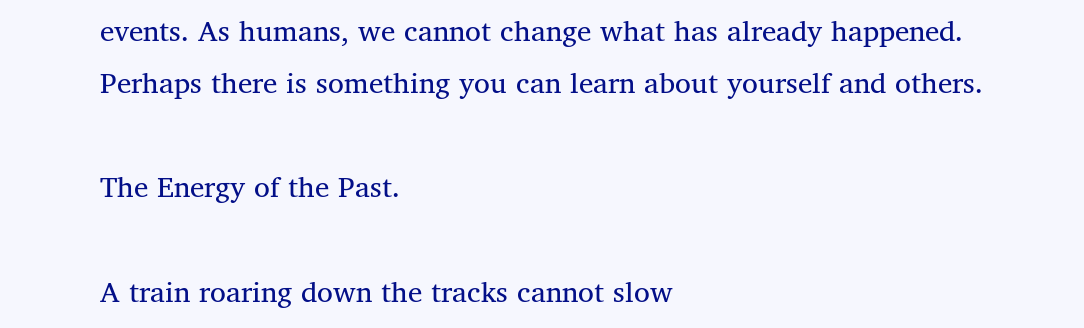events. As humans, we cannot change what has already happened. Perhaps there is something you can learn about yourself and others.

The Energy of the Past.

A train roaring down the tracks cannot slow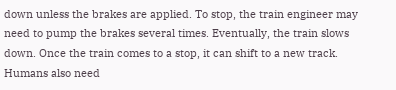down unless the brakes are applied. To stop, the train engineer may need to pump the brakes several times. Eventually, the train slows down. Once the train comes to a stop, it can shift to a new track. Humans also need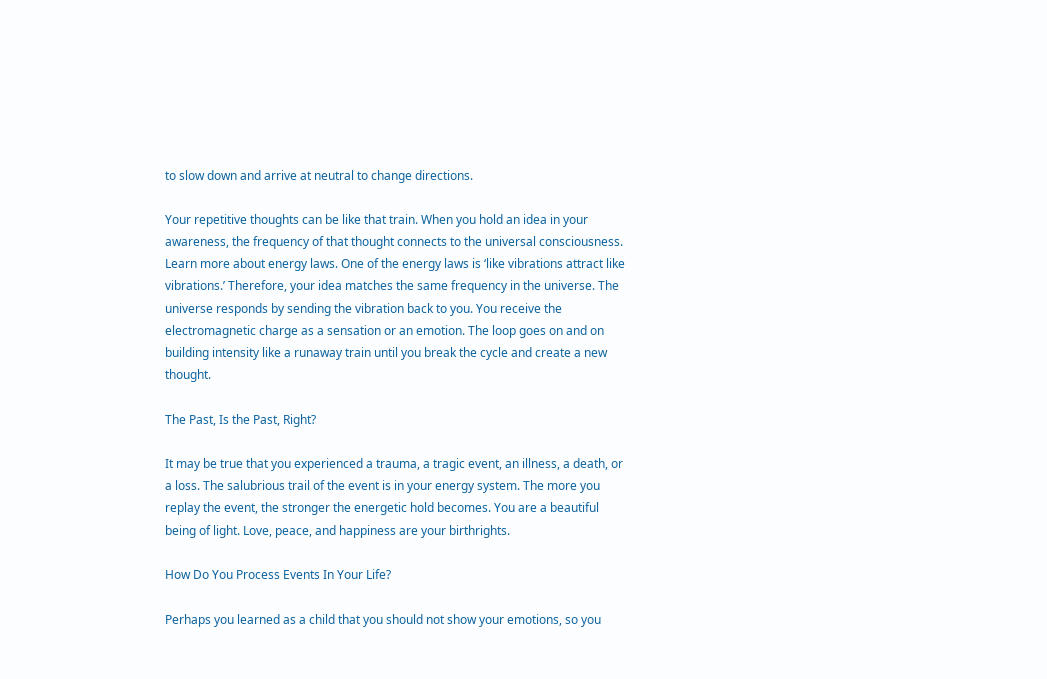to slow down and arrive at neutral to change directions.

Your repetitive thoughts can be like that train. When you hold an idea in your awareness, the frequency of that thought connects to the universal consciousness. Learn more about energy laws. One of the energy laws is ‘like vibrations attract like vibrations.’ Therefore, your idea matches the same frequency in the universe. The universe responds by sending the vibration back to you. You receive the electromagnetic charge as a sensation or an emotion. The loop goes on and on building intensity like a runaway train until you break the cycle and create a new thought.

The Past, Is the Past, Right?

It may be true that you experienced a trauma, a tragic event, an illness, a death, or a loss. The salubrious trail of the event is in your energy system. The more you replay the event, the stronger the energetic hold becomes. You are a beautiful being of light. Love, peace, and happiness are your birthrights.

How Do You Process Events In Your Life?

Perhaps you learned as a child that you should not show your emotions, so you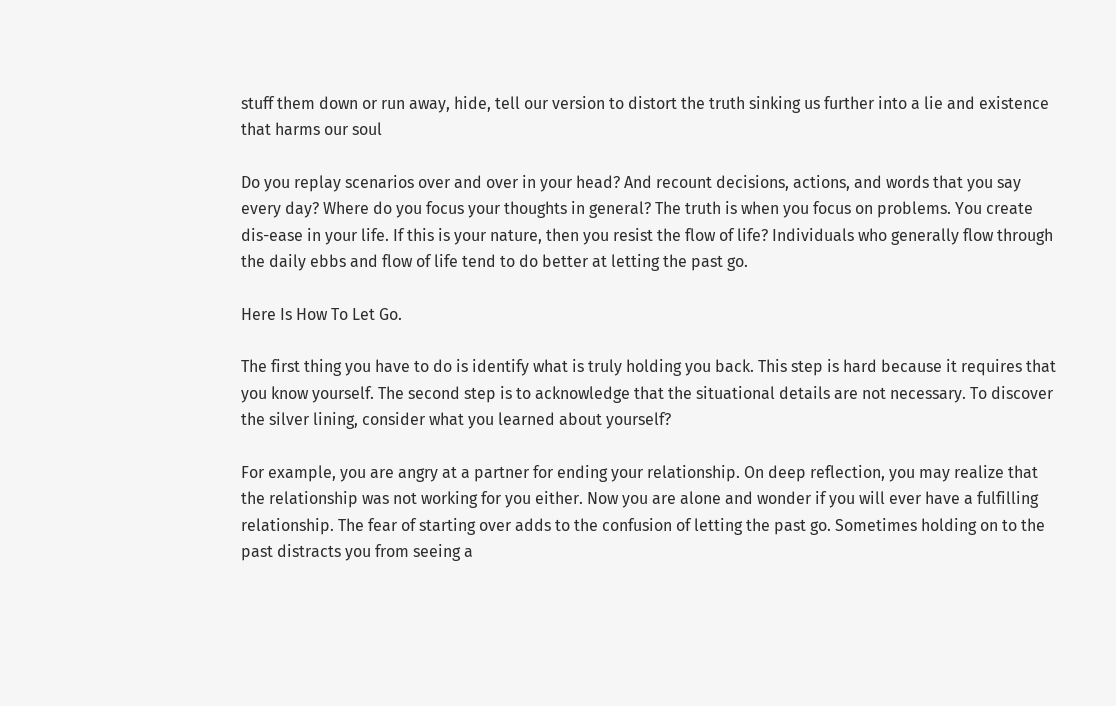stuff them down or run away, hide, tell our version to distort the truth sinking us further into a lie and existence that harms our soul

Do you replay scenarios over and over in your head? And recount decisions, actions, and words that you say every day? Where do you focus your thoughts in general? The truth is when you focus on problems. You create dis-ease in your life. If this is your nature, then you resist the flow of life? Individuals who generally flow through the daily ebbs and flow of life tend to do better at letting the past go.

Here Is How To Let Go.

The first thing you have to do is identify what is truly holding you back. This step is hard because it requires that you know yourself. The second step is to acknowledge that the situational details are not necessary. To discover the silver lining, consider what you learned about yourself?

For example, you are angry at a partner for ending your relationship. On deep reflection, you may realize that the relationship was not working for you either. Now you are alone and wonder if you will ever have a fulfilling relationship. The fear of starting over adds to the confusion of letting the past go. Sometimes holding on to the past distracts you from seeing a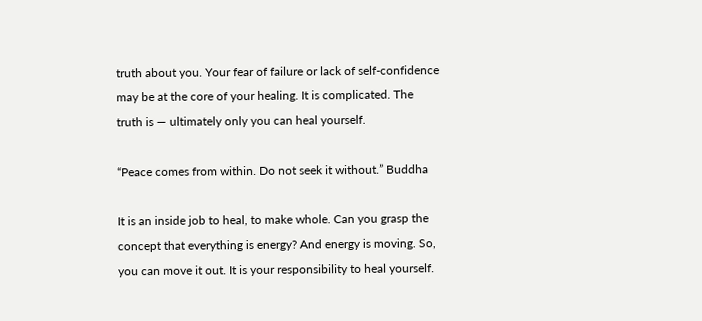truth about you. Your fear of failure or lack of self-confidence may be at the core of your healing. It is complicated. The truth is — ultimately only you can heal yourself.

“Peace comes from within. Do not seek it without.” Buddha

It is an inside job to heal, to make whole. Can you grasp the concept that everything is energy? And energy is moving. So, you can move it out. It is your responsibility to heal yourself.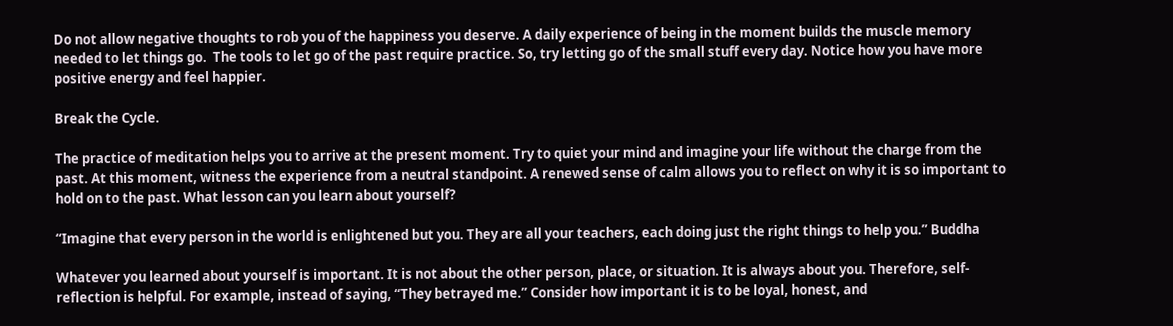Do not allow negative thoughts to rob you of the happiness you deserve. A daily experience of being in the moment builds the muscle memory needed to let things go.  The tools to let go of the past require practice. So, try letting go of the small stuff every day. Notice how you have more positive energy and feel happier.

Break the Cycle.

The practice of meditation helps you to arrive at the present moment. Try to quiet your mind and imagine your life without the charge from the past. At this moment, witness the experience from a neutral standpoint. A renewed sense of calm allows you to reflect on why it is so important to hold on to the past. What lesson can you learn about yourself?

“Imagine that every person in the world is enlightened but you. They are all your teachers, each doing just the right things to help you.” Buddha

Whatever you learned about yourself is important. It is not about the other person, place, or situation. It is always about you. Therefore, self-reflection is helpful. For example, instead of saying, “They betrayed me.” Consider how important it is to be loyal, honest, and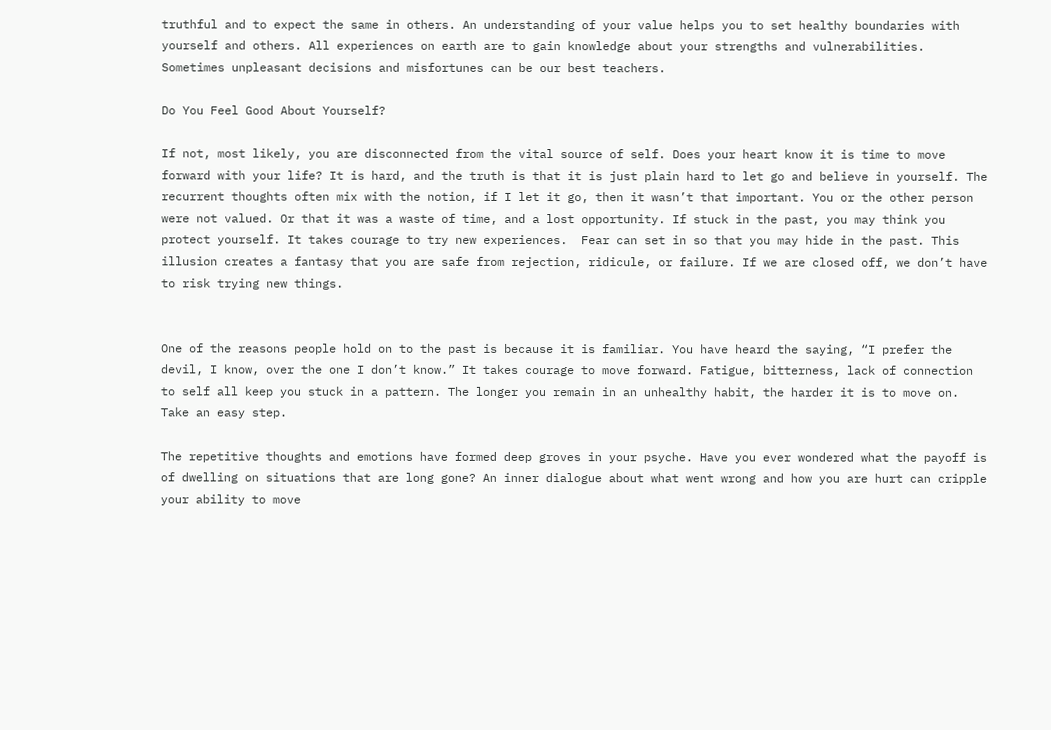truthful and to expect the same in others. An understanding of your value helps you to set healthy boundaries with yourself and others. All experiences on earth are to gain knowledge about your strengths and vulnerabilities. Sometimes unpleasant decisions and misfortunes can be our best teachers.

Do You Feel Good About Yourself?

If not, most likely, you are disconnected from the vital source of self. Does your heart know it is time to move forward with your life? It is hard, and the truth is that it is just plain hard to let go and believe in yourself. The recurrent thoughts often mix with the notion, if I let it go, then it wasn’t that important. You or the other person were not valued. Or that it was a waste of time, and a lost opportunity. If stuck in the past, you may think you protect yourself. It takes courage to try new experiences.  Fear can set in so that you may hide in the past. This illusion creates a fantasy that you are safe from rejection, ridicule, or failure. If we are closed off, we don’t have to risk trying new things.


One of the reasons people hold on to the past is because it is familiar. You have heard the saying, “I prefer the devil, I know, over the one I don’t know.” It takes courage to move forward. Fatigue, bitterness, lack of connection to self all keep you stuck in a pattern. The longer you remain in an unhealthy habit, the harder it is to move on. Take an easy step.

The repetitive thoughts and emotions have formed deep groves in your psyche. Have you ever wondered what the payoff is of dwelling on situations that are long gone? An inner dialogue about what went wrong and how you are hurt can cripple your ability to move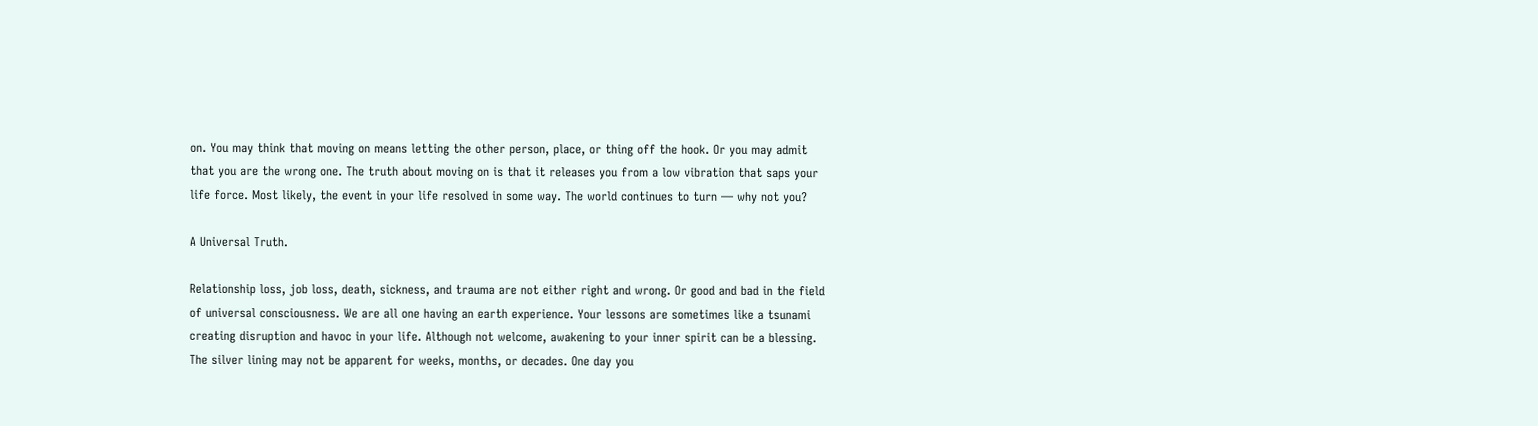on. You may think that moving on means letting the other person, place, or thing off the hook. Or you may admit that you are the wrong one. The truth about moving on is that it releases you from a low vibration that saps your life force. Most likely, the event in your life resolved in some way. The world continues to turn — why not you?

A Universal Truth.

Relationship loss, job loss, death, sickness, and trauma are not either right and wrong. Or good and bad in the field of universal consciousness. We are all one having an earth experience. Your lessons are sometimes like a tsunami creating disruption and havoc in your life. Although not welcome, awakening to your inner spirit can be a blessing. The silver lining may not be apparent for weeks, months, or decades. One day you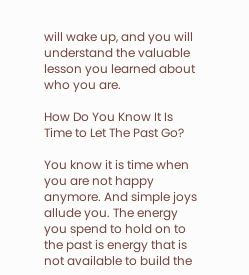will wake up, and you will understand the valuable lesson you learned about who you are.

How Do You Know It Is Time to Let The Past Go?

You know it is time when you are not happy anymore. And simple joys allude you. The energy you spend to hold on to the past is energy that is not available to build the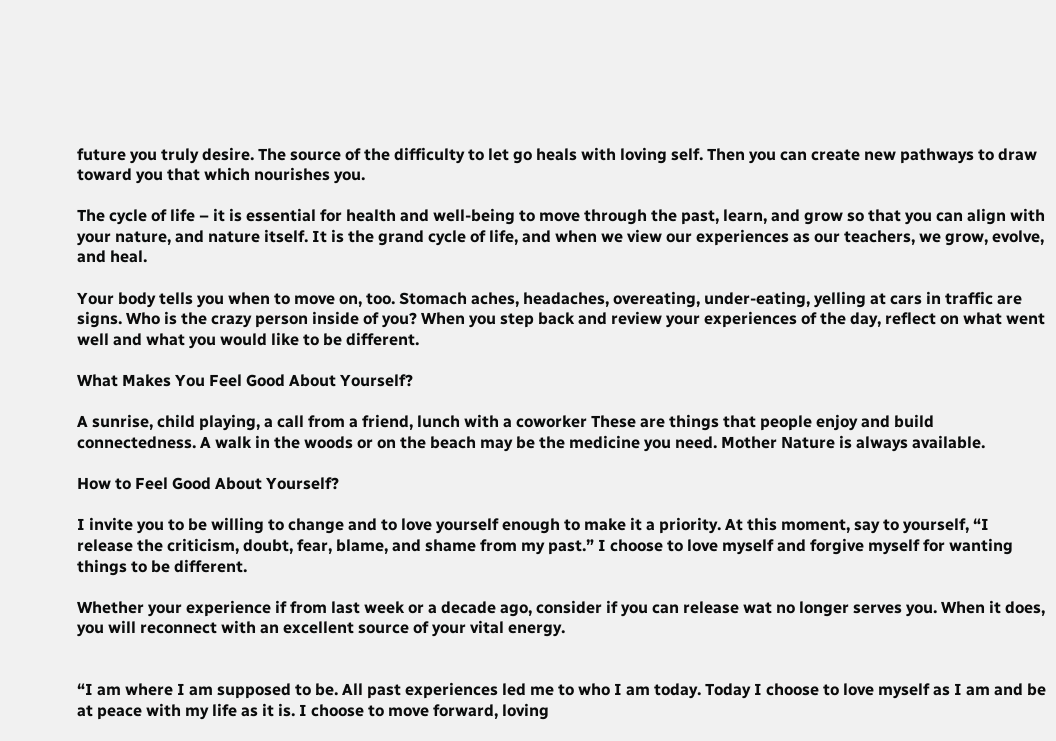future you truly desire. The source of the difficulty to let go heals with loving self. Then you can create new pathways to draw toward you that which nourishes you.

The cycle of life – it is essential for health and well-being to move through the past, learn, and grow so that you can align with your nature, and nature itself. It is the grand cycle of life, and when we view our experiences as our teachers, we grow, evolve, and heal.

Your body tells you when to move on, too. Stomach aches, headaches, overeating, under-eating, yelling at cars in traffic are signs. Who is the crazy person inside of you? When you step back and review your experiences of the day, reflect on what went well and what you would like to be different.

What Makes You Feel Good About Yourself?

A sunrise, child playing, a call from a friend, lunch with a coworker These are things that people enjoy and build connectedness. A walk in the woods or on the beach may be the medicine you need. Mother Nature is always available.

How to Feel Good About Yourself?

I invite you to be willing to change and to love yourself enough to make it a priority. At this moment, say to yourself, “I release the criticism, doubt, fear, blame, and shame from my past.” I choose to love myself and forgive myself for wanting things to be different.

Whether your experience if from last week or a decade ago, consider if you can release wat no longer serves you. When it does, you will reconnect with an excellent source of your vital energy.


“I am where I am supposed to be. All past experiences led me to who I am today. Today I choose to love myself as I am and be at peace with my life as it is. I choose to move forward, loving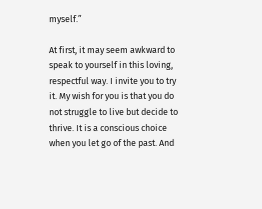myself.”

At first, it may seem awkward to speak to yourself in this loving, respectful way. I invite you to try it. My wish for you is that you do not struggle to live but decide to thrive. It is a conscious choice when you let go of the past. And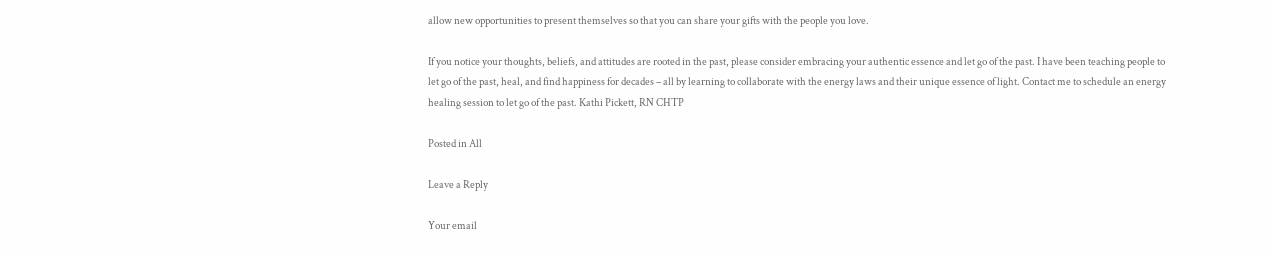allow new opportunities to present themselves so that you can share your gifts with the people you love.

If you notice your thoughts, beliefs, and attitudes are rooted in the past, please consider embracing your authentic essence and let go of the past. I have been teaching people to let go of the past, heal, and find happiness for decades – all by learning to collaborate with the energy laws and their unique essence of light. Contact me to schedule an energy healing session to let go of the past. Kathi Pickett, RN CHTP

Posted in All

Leave a Reply

Your email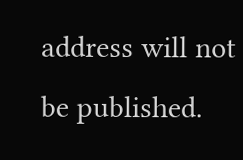address will not be published.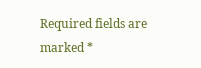Required fields are marked *